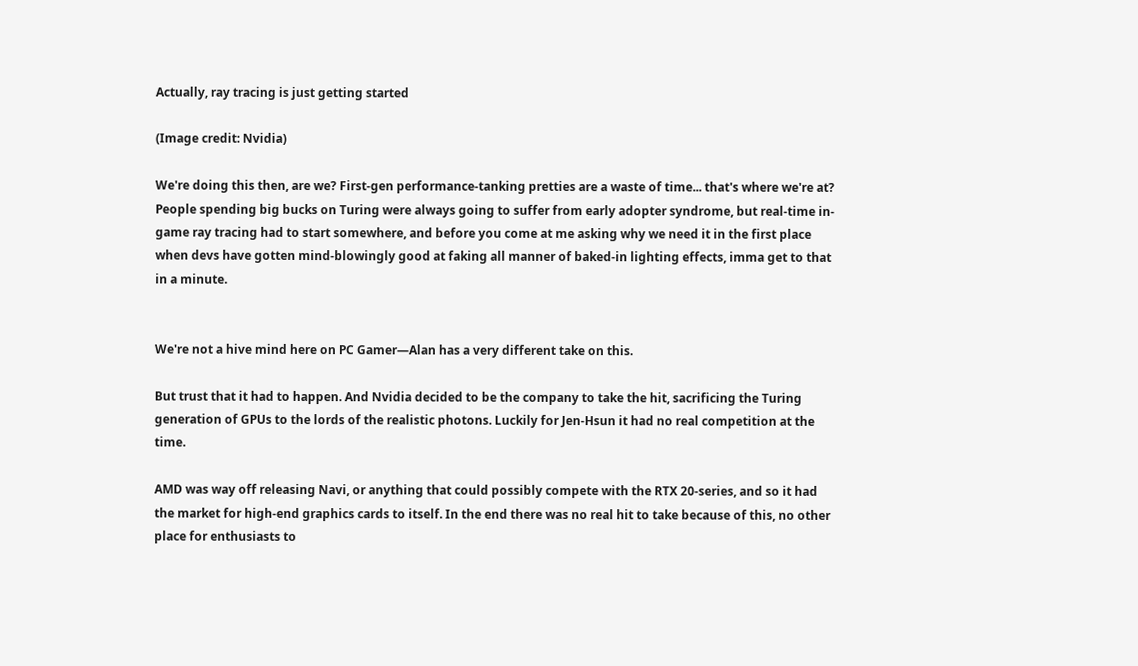Actually, ray tracing is just getting started

(Image credit: Nvidia)

We're doing this then, are we? First-gen performance-tanking pretties are a waste of time... that's where we're at? People spending big bucks on Turing were always going to suffer from early adopter syndrome, but real-time in-game ray tracing had to start somewhere, and before you come at me asking why we need it in the first place when devs have gotten mind-blowingly good at faking all manner of baked-in lighting effects, imma get to that in a minute.


We're not a hive mind here on PC Gamer—Alan has a very different take on this.

But trust that it had to happen. And Nvidia decided to be the company to take the hit, sacrificing the Turing generation of GPUs to the lords of the realistic photons. Luckily for Jen-Hsun it had no real competition at the time.

AMD was way off releasing Navi, or anything that could possibly compete with the RTX 20-series, and so it had the market for high-end graphics cards to itself. In the end there was no real hit to take because of this, no other place for enthusiasts to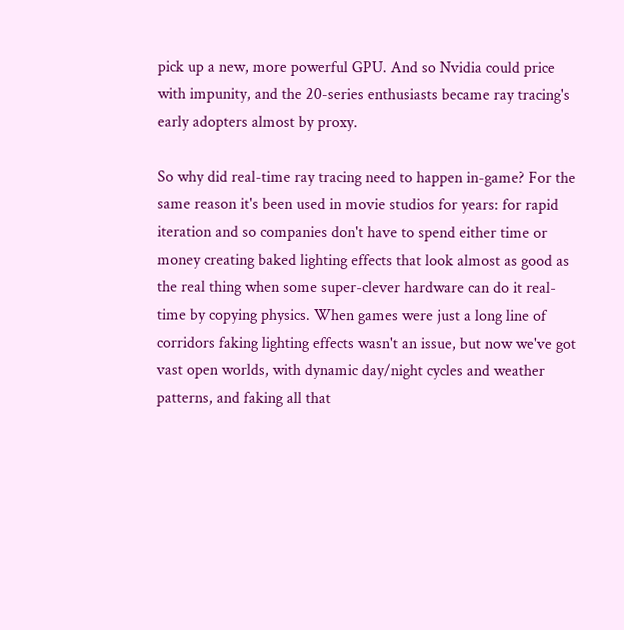pick up a new, more powerful GPU. And so Nvidia could price with impunity, and the 20-series enthusiasts became ray tracing's early adopters almost by proxy.

So why did real-time ray tracing need to happen in-game? For the same reason it's been used in movie studios for years: for rapid iteration and so companies don't have to spend either time or money creating baked lighting effects that look almost as good as the real thing when some super-clever hardware can do it real-time by copying physics. When games were just a long line of corridors faking lighting effects wasn't an issue, but now we've got vast open worlds, with dynamic day/night cycles and weather patterns, and faking all that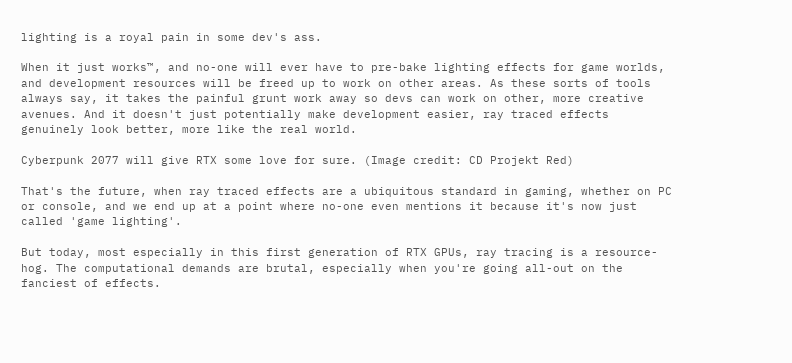lighting is a royal pain in some dev's ass.

When it just works™, and no-one will ever have to pre-bake lighting effects for game worlds, and development resources will be freed up to work on other areas. As these sorts of tools always say, it takes the painful grunt work away so devs can work on other, more creative avenues. And it doesn't just potentially make development easier, ray traced effects genuinely look better, more like the real world.

Cyberpunk 2077 will give RTX some love for sure. (Image credit: CD Projekt Red)

That's the future, when ray traced effects are a ubiquitous standard in gaming, whether on PC or console, and we end up at a point where no-one even mentions it because it's now just called 'game lighting'.

But today, most especially in this first generation of RTX GPUs, ray tracing is a resource-hog. The computational demands are brutal, especially when you're going all-out on the fanciest of effects.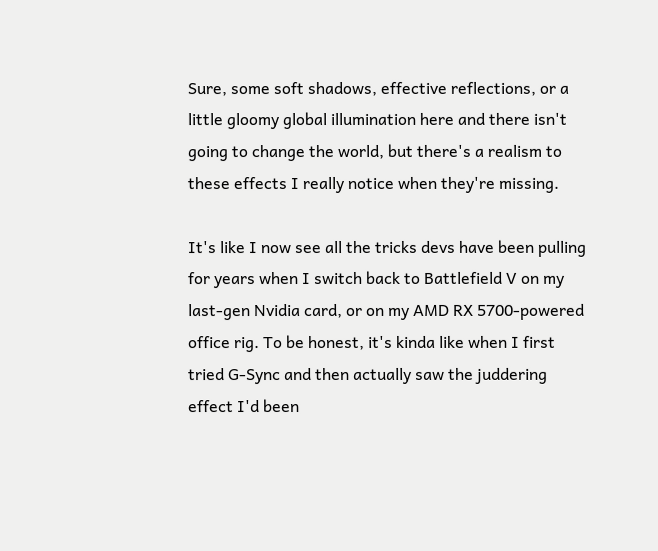Sure, some soft shadows, effective reflections, or a little gloomy global illumination here and there isn't going to change the world, but there's a realism to these effects I really notice when they're missing.

It's like I now see all the tricks devs have been pulling for years when I switch back to Battlefield V on my last-gen Nvidia card, or on my AMD RX 5700-powered office rig. To be honest, it's kinda like when I first tried G-Sync and then actually saw the juddering effect I'd been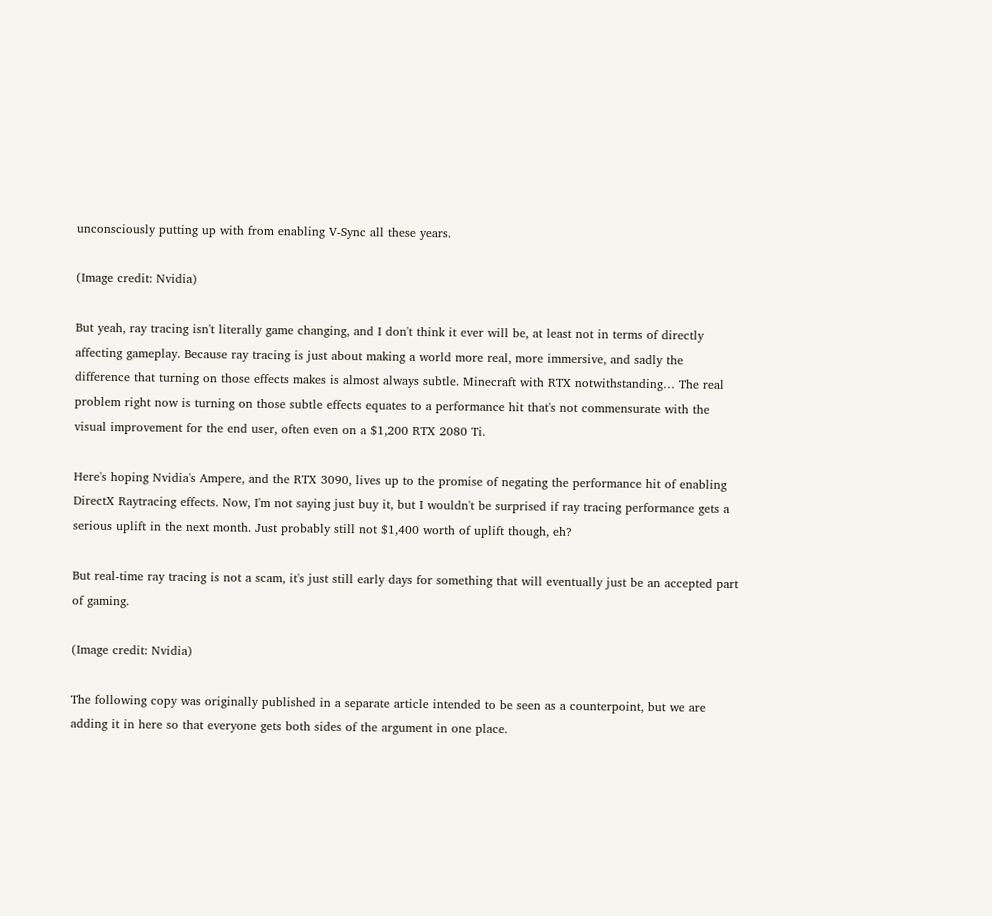unconsciously putting up with from enabling V-Sync all these years.

(Image credit: Nvidia)

But yeah, ray tracing isn't literally game changing, and I don't think it ever will be, at least not in terms of directly affecting gameplay. Because ray tracing is just about making a world more real, more immersive, and sadly the difference that turning on those effects makes is almost always subtle. Minecraft with RTX notwithstanding… The real problem right now is turning on those subtle effects equates to a performance hit that's not commensurate with the visual improvement for the end user, often even on a $1,200 RTX 2080 Ti.

Here's hoping Nvidia's Ampere, and the RTX 3090, lives up to the promise of negating the performance hit of enabling DirectX Raytracing effects. Now, I'm not saying just buy it, but I wouldn't be surprised if ray tracing performance gets a serious uplift in the next month. Just probably still not $1,400 worth of uplift though, eh?

But real-time ray tracing is not a scam, it's just still early days for something that will eventually just be an accepted part of gaming.

(Image credit: Nvidia)

The following copy was originally published in a separate article intended to be seen as a counterpoint, but we are adding it in here so that everyone gets both sides of the argument in one place.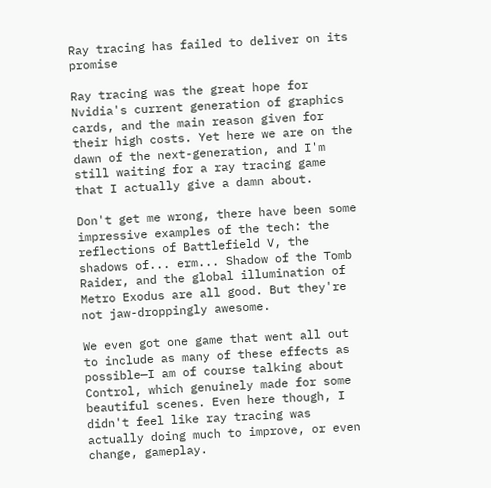Ray tracing has failed to deliver on its promise

Ray tracing was the great hope for Nvidia's current generation of graphics cards, and the main reason given for their high costs. Yet here we are on the dawn of the next-generation, and I'm still waiting for a ray tracing game that I actually give a damn about.

Don't get me wrong, there have been some impressive examples of the tech: the reflections of Battlefield V, the shadows of... erm... Shadow of the Tomb Raider, and the global illumination of Metro Exodus are all good. But they're not jaw-droppingly awesome.

We even got one game that went all out to include as many of these effects as possible—I am of course talking about Control, which genuinely made for some beautiful scenes. Even here though, I didn't feel like ray tracing was actually doing much to improve, or even change, gameplay.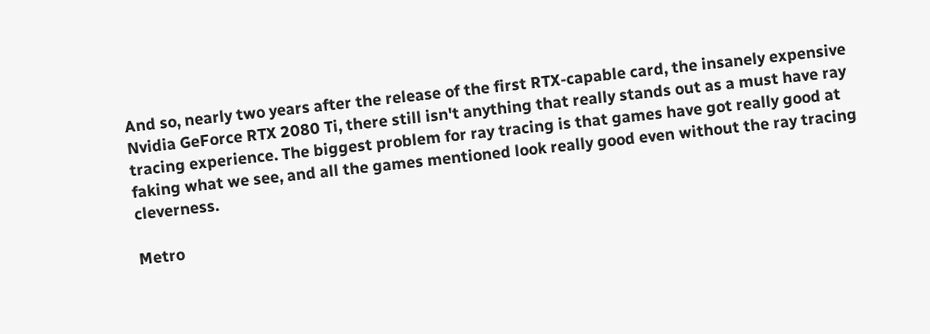And so, nearly two years after the release of the first RTX-capable card, the insanely expensive Nvidia GeForce RTX 2080 Ti, there still isn't anything that really stands out as a must have ray tracing experience. The biggest problem for ray tracing is that games have got really good at faking what we see, and all the games mentioned look really good even without the ray tracing cleverness.

Metro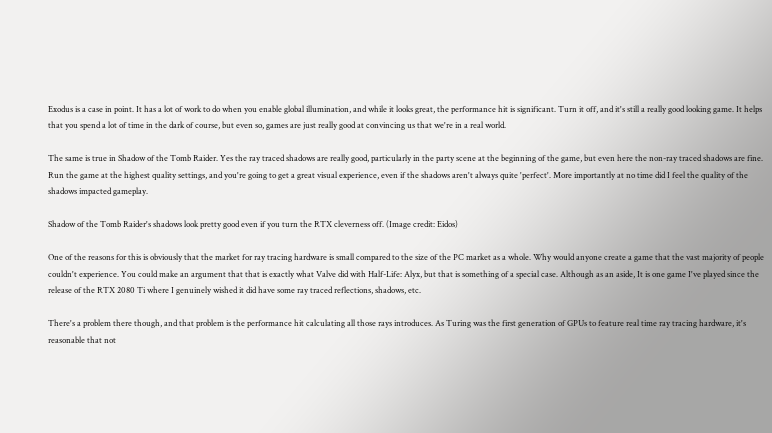Exodus is a case in point. It has a lot of work to do when you enable global illumination, and while it looks great, the performance hit is significant. Turn it off, and it's still a really good looking game. It helps that you spend a lot of time in the dark of course, but even so, games are just really good at convincing us that we're in a real world.

The same is true in Shadow of the Tomb Raider. Yes the ray traced shadows are really good, particularly in the party scene at the beginning of the game, but even here the non-ray traced shadows are fine. Run the game at the highest quality settings, and you're going to get a great visual experience, even if the shadows aren't always quite 'perfect'. More importantly at no time did I feel the quality of the shadows impacted gameplay.

Shadow of the Tomb Raider's shadows look pretty good even if you turn the RTX cleverness off. (Image credit: Eidos)

One of the reasons for this is obviously that the market for ray tracing hardware is small compared to the size of the PC market as a whole. Why would anyone create a game that the vast majority of people couldn't experience. You could make an argument that that is exactly what Valve did with Half-Life: Alyx, but that is something of a special case. Although as an aside, It is one game I've played since the release of the RTX 2080 Ti where I genuinely wished it did have some ray traced reflections, shadows, etc.

There's a problem there though, and that problem is the performance hit calculating all those rays introduces. As Turing was the first generation of GPUs to feature real time ray tracing hardware, it's reasonable that not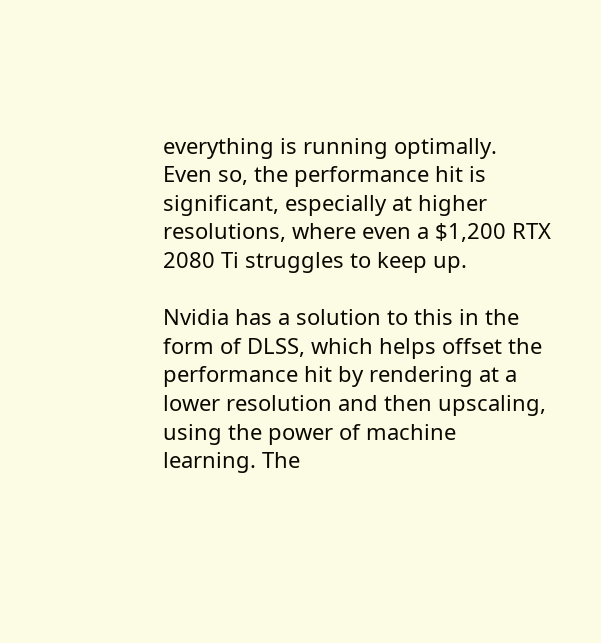everything is running optimally. Even so, the performance hit is significant, especially at higher resolutions, where even a $1,200 RTX 2080 Ti struggles to keep up.

Nvidia has a solution to this in the form of DLSS, which helps offset the performance hit by rendering at a lower resolution and then upscaling, using the power of machine learning. The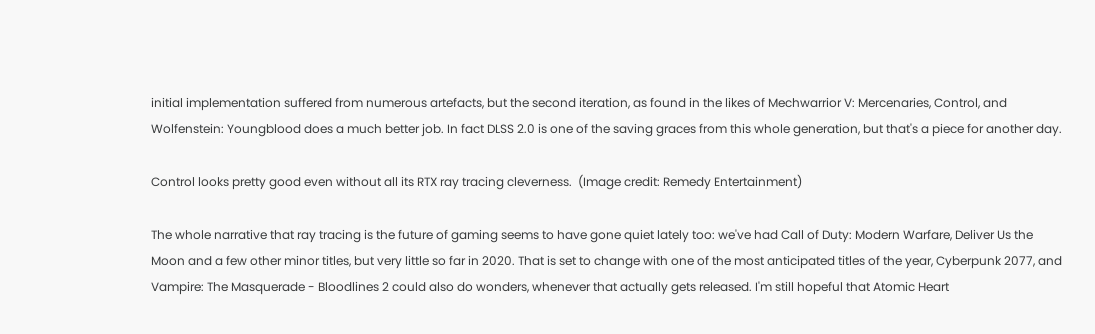initial implementation suffered from numerous artefacts, but the second iteration, as found in the likes of Mechwarrior V: Mercenaries, Control, and Wolfenstein: Youngblood does a much better job. In fact DLSS 2.0 is one of the saving graces from this whole generation, but that's a piece for another day.

Control looks pretty good even without all its RTX ray tracing cleverness.  (Image credit: Remedy Entertainment)

The whole narrative that ray tracing is the future of gaming seems to have gone quiet lately too: we've had Call of Duty: Modern Warfare, Deliver Us the Moon and a few other minor titles, but very little so far in 2020. That is set to change with one of the most anticipated titles of the year, Cyberpunk 2077, and Vampire: The Masquerade - Bloodlines 2 could also do wonders, whenever that actually gets released. I'm still hopeful that Atomic Heart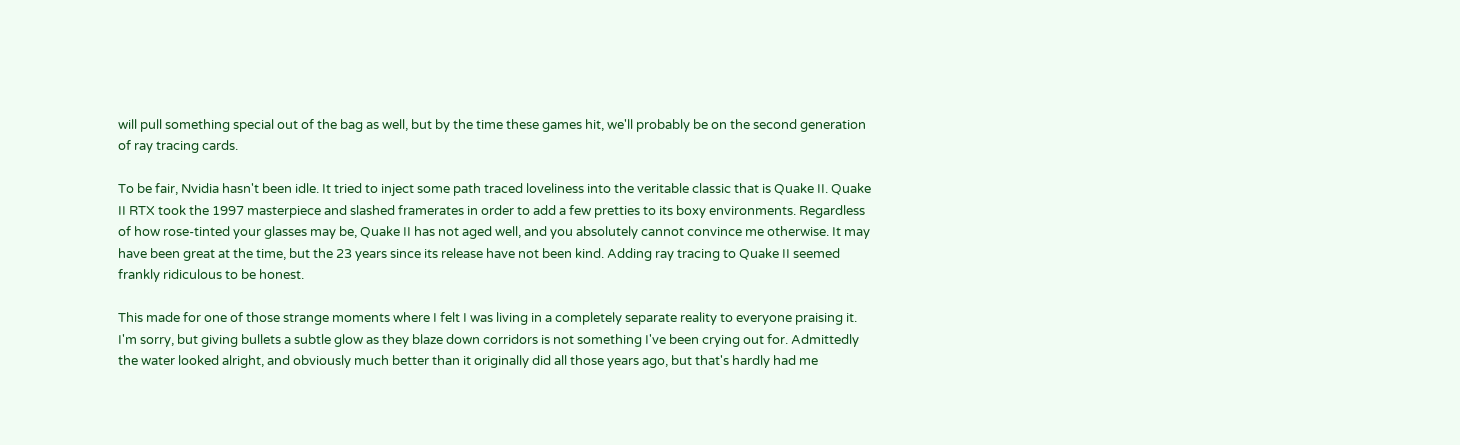will pull something special out of the bag as well, but by the time these games hit, we'll probably be on the second generation of ray tracing cards.

To be fair, Nvidia hasn't been idle. It tried to inject some path traced loveliness into the veritable classic that is Quake II. Quake II RTX took the 1997 masterpiece and slashed framerates in order to add a few pretties to its boxy environments. Regardless of how rose-tinted your glasses may be, Quake II has not aged well, and you absolutely cannot convince me otherwise. It may have been great at the time, but the 23 years since its release have not been kind. Adding ray tracing to Quake II seemed frankly ridiculous to be honest.

This made for one of those strange moments where I felt I was living in a completely separate reality to everyone praising it. I'm sorry, but giving bullets a subtle glow as they blaze down corridors is not something I've been crying out for. Admittedly the water looked alright, and obviously much better than it originally did all those years ago, but that's hardly had me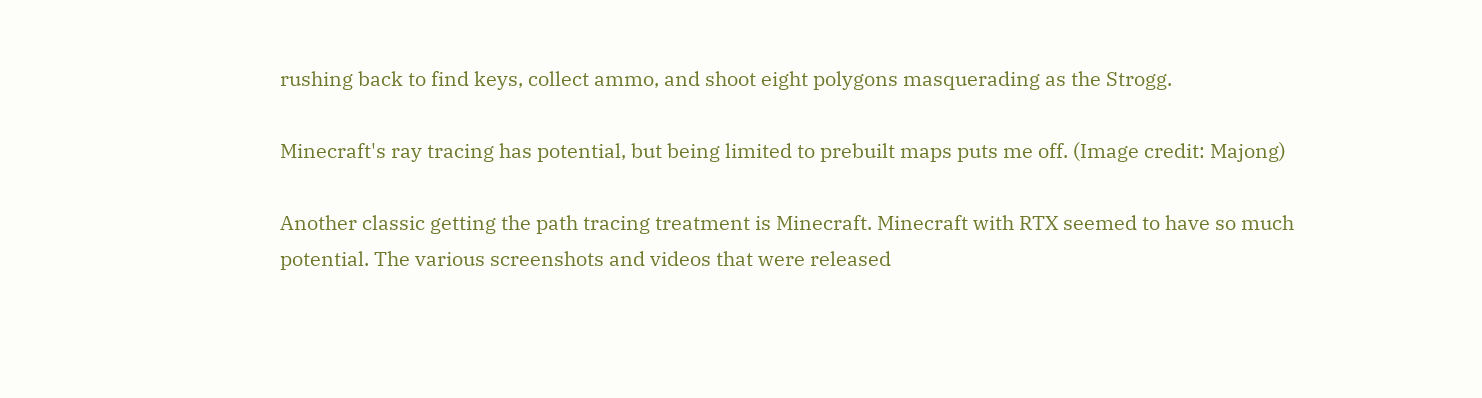rushing back to find keys, collect ammo, and shoot eight polygons masquerading as the Strogg.

Minecraft's ray tracing has potential, but being limited to prebuilt maps puts me off. (Image credit: Majong)

Another classic getting the path tracing treatment is Minecraft. Minecraft with RTX seemed to have so much potential. The various screenshots and videos that were released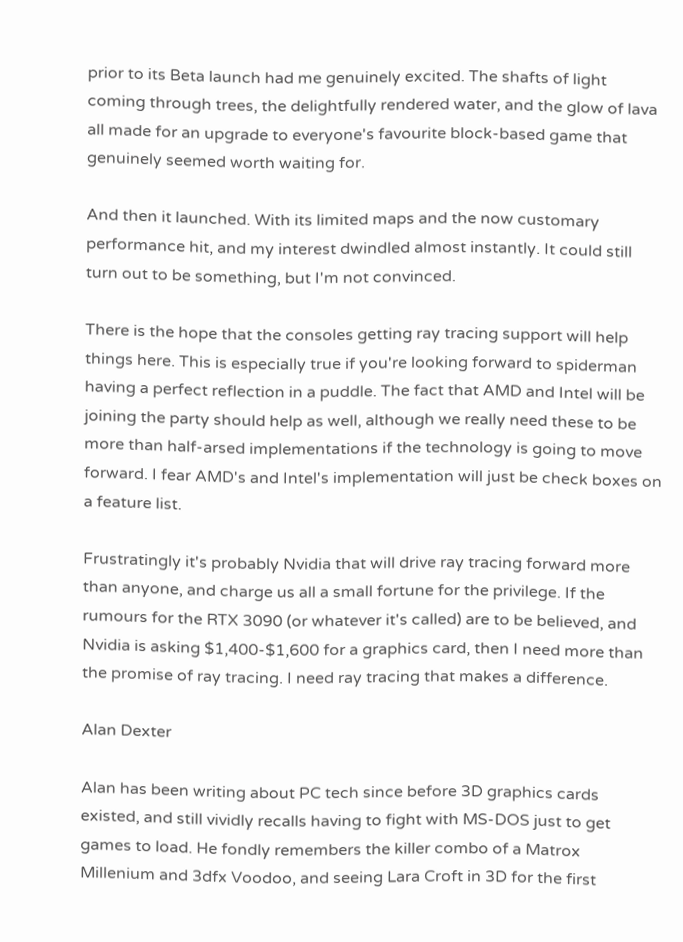prior to its Beta launch had me genuinely excited. The shafts of light coming through trees, the delightfully rendered water, and the glow of lava all made for an upgrade to everyone's favourite block-based game that genuinely seemed worth waiting for.

And then it launched. With its limited maps and the now customary performance hit, and my interest dwindled almost instantly. It could still turn out to be something, but I'm not convinced.

There is the hope that the consoles getting ray tracing support will help things here. This is especially true if you're looking forward to spiderman having a perfect reflection in a puddle. The fact that AMD and Intel will be joining the party should help as well, although we really need these to be more than half-arsed implementations if the technology is going to move forward. I fear AMD's and Intel's implementation will just be check boxes on a feature list.

Frustratingly it's probably Nvidia that will drive ray tracing forward more than anyone, and charge us all a small fortune for the privilege. If the rumours for the RTX 3090 (or whatever it's called) are to be believed, and Nvidia is asking $1,400-$1,600 for a graphics card, then I need more than the promise of ray tracing. I need ray tracing that makes a difference.

Alan Dexter

Alan has been writing about PC tech since before 3D graphics cards existed, and still vividly recalls having to fight with MS-DOS just to get games to load. He fondly remembers the killer combo of a Matrox Millenium and 3dfx Voodoo, and seeing Lara Croft in 3D for the first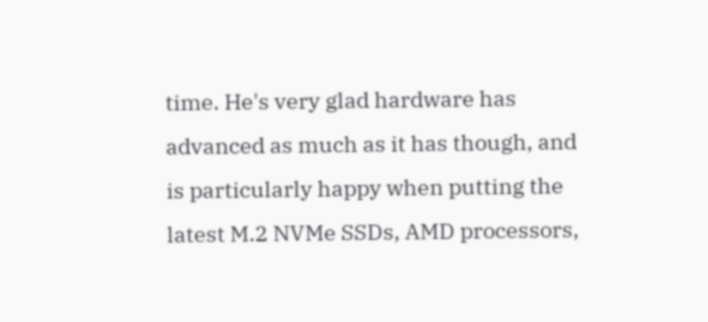time. He's very glad hardware has advanced as much as it has though, and is particularly happy when putting the latest M.2 NVMe SSDs, AMD processors,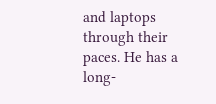and laptops through their paces. He has a long-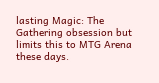lasting Magic: The Gathering obsession but limits this to MTG Arena these days.